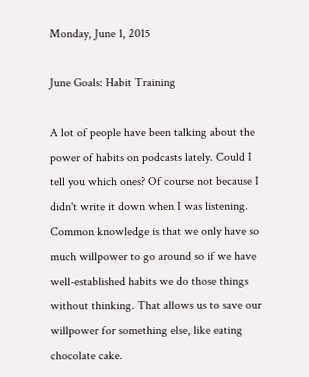Monday, June 1, 2015

June Goals: Habit Training

A lot of people have been talking about the power of habits on podcasts lately. Could I tell you which ones? Of course not because I didn't write it down when I was listening. Common knowledge is that we only have so much willpower to go around so if we have well-established habits we do those things without thinking. That allows us to save our willpower for something else, like eating chocolate cake.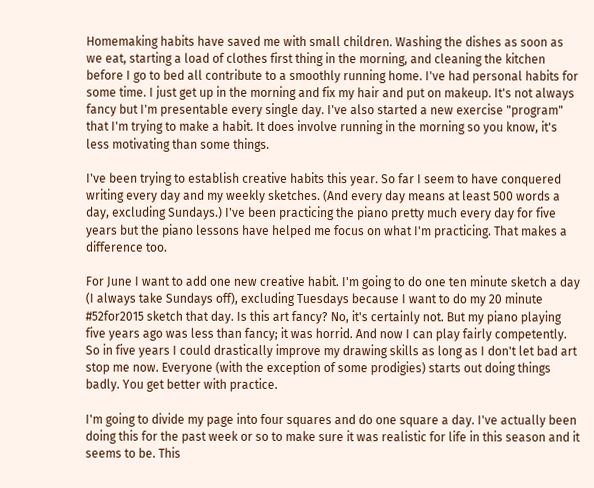Homemaking habits have saved me with small children. Washing the dishes as soon as we eat, starting a load of clothes first thing in the morning, and cleaning the kitchen before I go to bed all contribute to a smoothly running home. I've had personal habits for some time. I just get up in the morning and fix my hair and put on makeup. It's not always fancy but I'm presentable every single day. I've also started a new exercise "program" that I'm trying to make a habit. It does involve running in the morning so you know, it's less motivating than some things.

I've been trying to establish creative habits this year. So far I seem to have conquered writing every day and my weekly sketches. (And every day means at least 500 words a day, excluding Sundays.) I've been practicing the piano pretty much every day for five years but the piano lessons have helped me focus on what I'm practicing. That makes a difference too.

For June I want to add one new creative habit. I'm going to do one ten minute sketch a day (I always take Sundays off), excluding Tuesdays because I want to do my 20 minute #52for2015 sketch that day. Is this art fancy? No, it's certainly not. But my piano playing five years ago was less than fancy; it was horrid. And now I can play fairly competently. So in five years I could drastically improve my drawing skills as long as I don't let bad art stop me now. Everyone (with the exception of some prodigies) starts out doing things badly. You get better with practice.

I'm going to divide my page into four squares and do one square a day. I've actually been doing this for the past week or so to make sure it was realistic for life in this season and it seems to be. This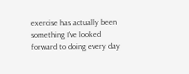exercise has actually been something I've looked forward to doing every day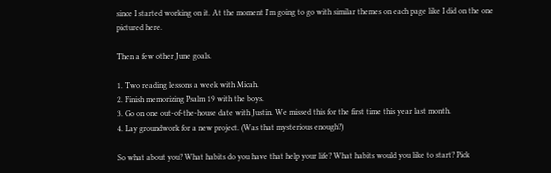since I started working on it. At the moment I'm going to go with similar themes on each page like I did on the one pictured here.

Then a few other June goals.

1. Two reading lessons a week with Micah.
2. Finish memorizing Psalm 19 with the boys.
3. Go on one out-of-the-house date with Justin. We missed this for the first time this year last month.
4. Lay groundwork for a new project. (Was that mysterious enough?)

So what about you? What habits do you have that help your life? What habits would you like to start? Pick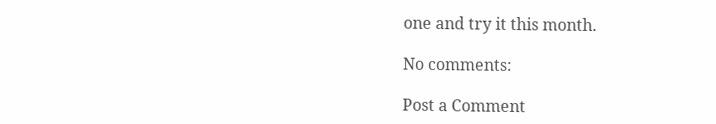one and try it this month.

No comments:

Post a Comment